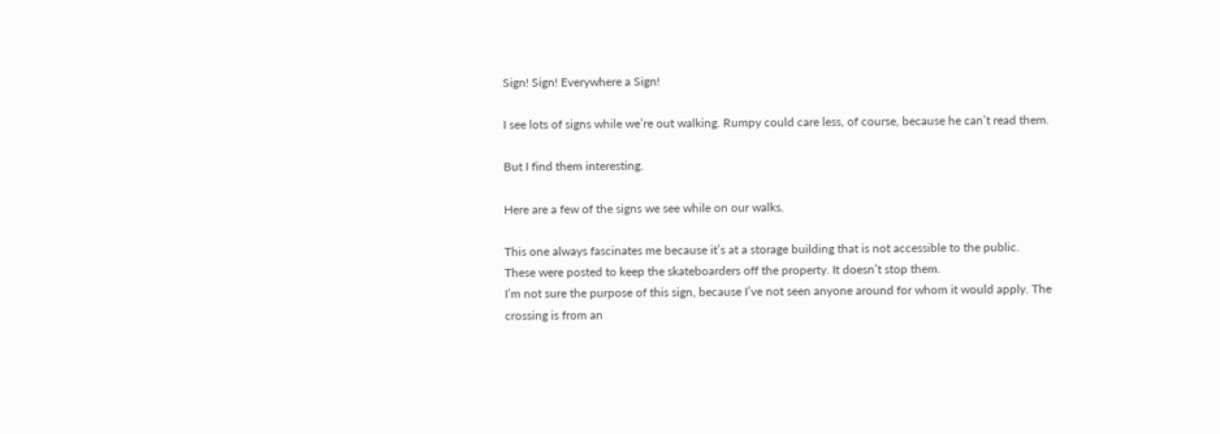Sign! Sign! Everywhere a Sign!

I see lots of signs while we’re out walking. Rumpy could care less, of course, because he can’t read them.

But I find them interesting.

Here are a few of the signs we see while on our walks.

This one always fascinates me because it’s at a storage building that is not accessible to the public.
These were posted to keep the skateboarders off the property. It doesn’t stop them.
I’m not sure the purpose of this sign, because I’ve not seen anyone around for whom it would apply. The crossing is from an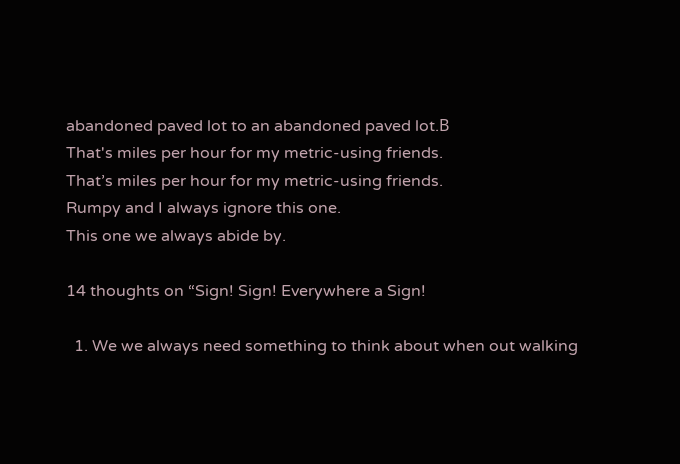abandoned paved lot to an abandoned paved lot.Β
That's miles per hour for my metric-using friends.
That’s miles per hour for my metric-using friends.
Rumpy and I always ignore this one.
This one we always abide by.

14 thoughts on “Sign! Sign! Everywhere a Sign!

  1. We we always need something to think about when out walking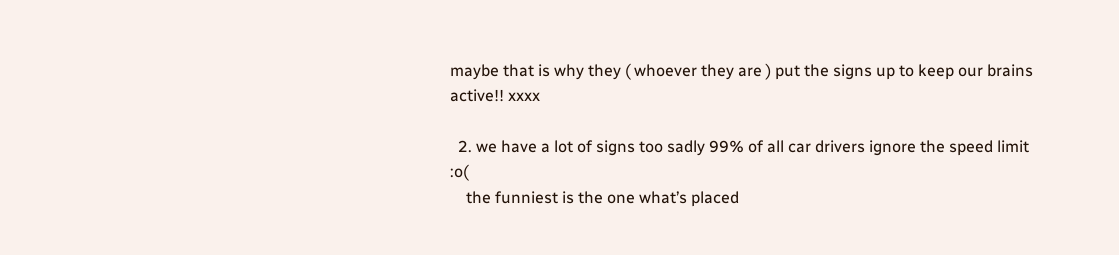maybe that is why they ( whoever they are ) put the signs up to keep our brains active!! xxxx

  2. we have a lot of signs too sadly 99% of all car drivers ignore the speed limit :o(
    the funniest is the one what’s placed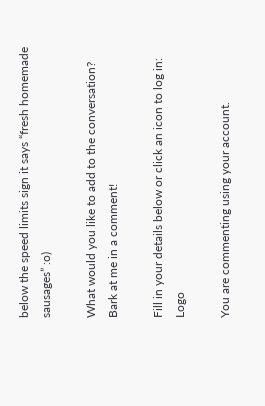below the speed limits sign it says “fresh homemade sausages” :o)

What would you like to add to the conversation? Bark at me in a comment!

Fill in your details below or click an icon to log in: Logo

You are commenting using your account.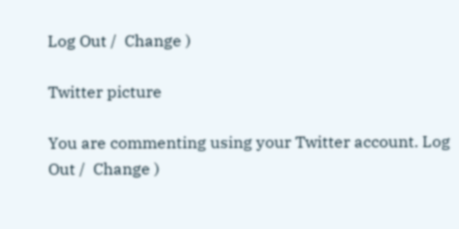Log Out /  Change )

Twitter picture

You are commenting using your Twitter account. Log Out /  Change )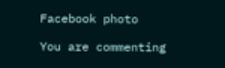Facebook photo

You are commenting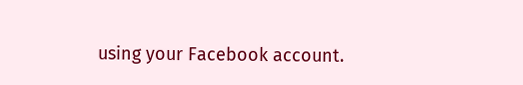using your Facebook account.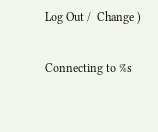Log Out /  Change )

Connecting to %s